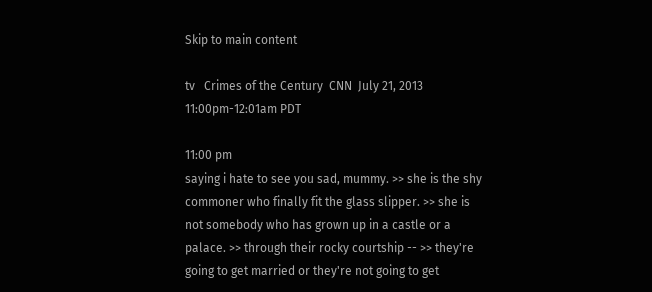Skip to main content

tv   Crimes of the Century  CNN  July 21, 2013 11:00pm-12:01am PDT

11:00 pm
saying i hate to see you sad, mummy. >> she is the shy commoner who finally fit the glass slipper. >> she is not somebody who has grown up in a castle or a palace. >> through their rocky courtship -- >> they're going to get married or they're not going to get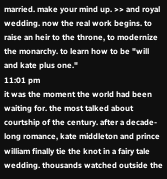married. make your mind up. >> and royal wedding. now the real work begins. to raise an heir to the throne, to modernize the monarchy. to learn how to be "will and kate plus one."
11:01 pm
it was the moment the world had been waiting for. the most talked about courtship of the century. after a decade-long romance, kate middleton and prince william finally tie the knot in a fairy tale wedding. thousands watched outside the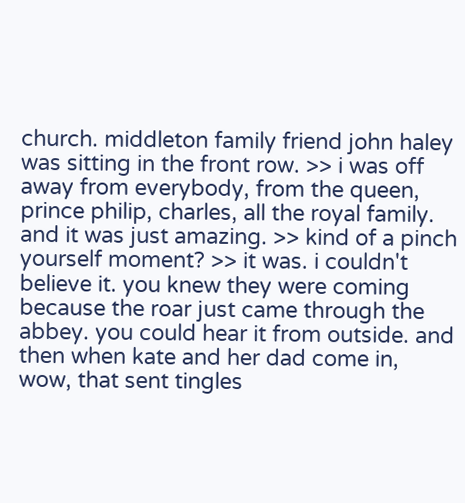church. middleton family friend john haley was sitting in the front row. >> i was off away from everybody, from the queen, prince philip, charles, all the royal family. and it was just amazing. >> kind of a pinch yourself moment? >> it was. i couldn't believe it. you knew they were coming because the roar just came through the abbey. you could hear it from outside. and then when kate and her dad come in, wow, that sent tingles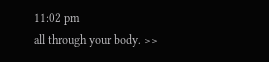11:02 pm
all through your body. >>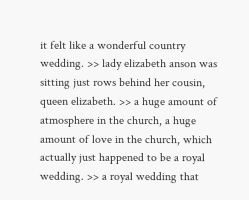it felt like a wonderful country wedding. >> lady elizabeth anson was sitting just rows behind her cousin, queen elizabeth. >> a huge amount of atmosphere in the church, a huge amount of love in the church, which actually just happened to be a royal wedding. >> a royal wedding that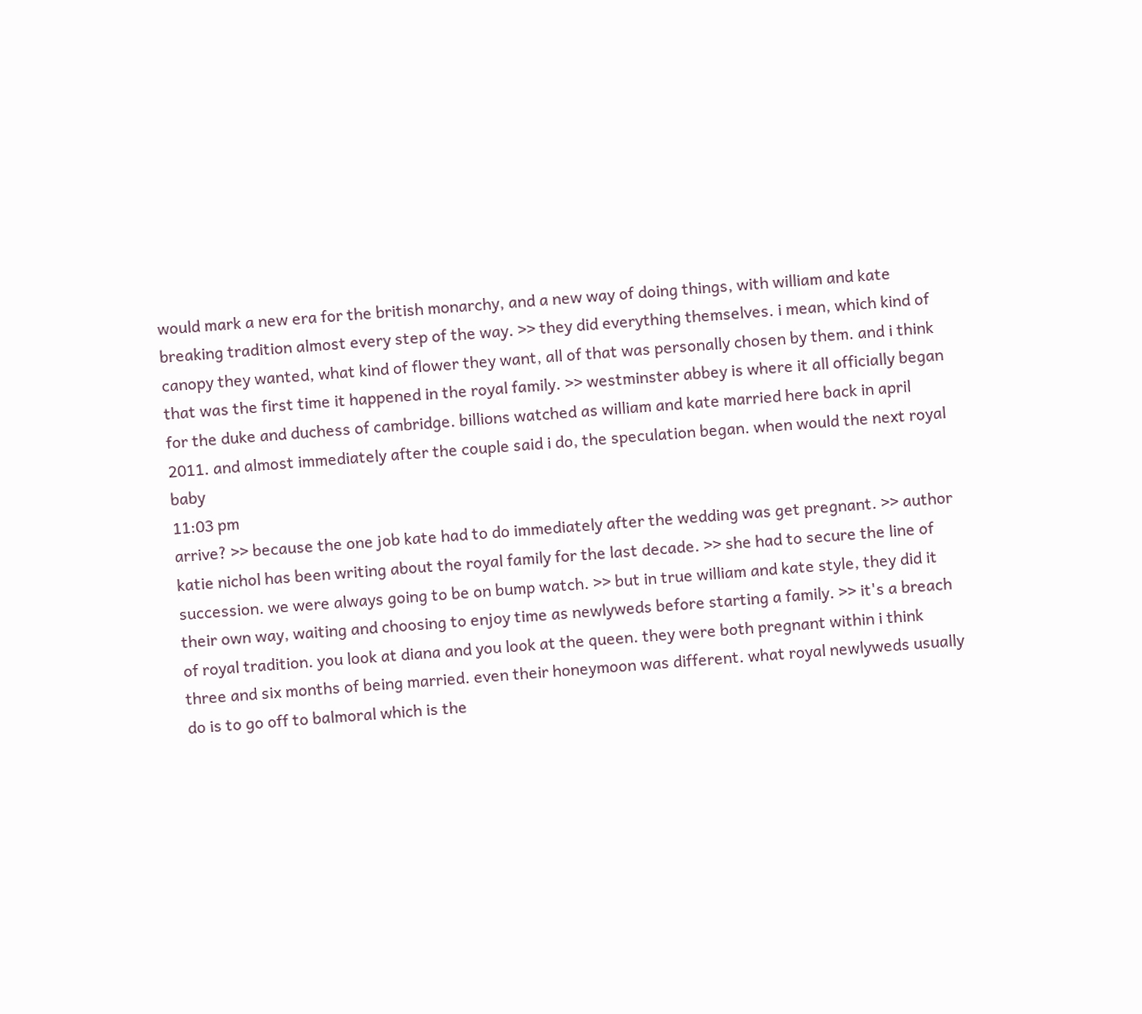would mark a new era for the british monarchy, and a new way of doing things, with william and kate breaking tradition almost every step of the way. >> they did everything themselves. i mean, which kind of canopy they wanted, what kind of flower they want, all of that was personally chosen by them. and i think that was the first time it happened in the royal family. >> westminster abbey is where it all officially began for the duke and duchess of cambridge. billions watched as william and kate married here back in april 2011. and almost immediately after the couple said i do, the speculation began. when would the next royal baby
11:03 pm
arrive? >> because the one job kate had to do immediately after the wedding was get pregnant. >> author katie nichol has been writing about the royal family for the last decade. >> she had to secure the line of succession. we were always going to be on bump watch. >> but in true william and kate style, they did it their own way, waiting and choosing to enjoy time as newlyweds before starting a family. >> it's a breach of royal tradition. you look at diana and you look at the queen. they were both pregnant within i think three and six months of being married. even their honeymoon was different. what royal newlyweds usually do is to go off to balmoral which is the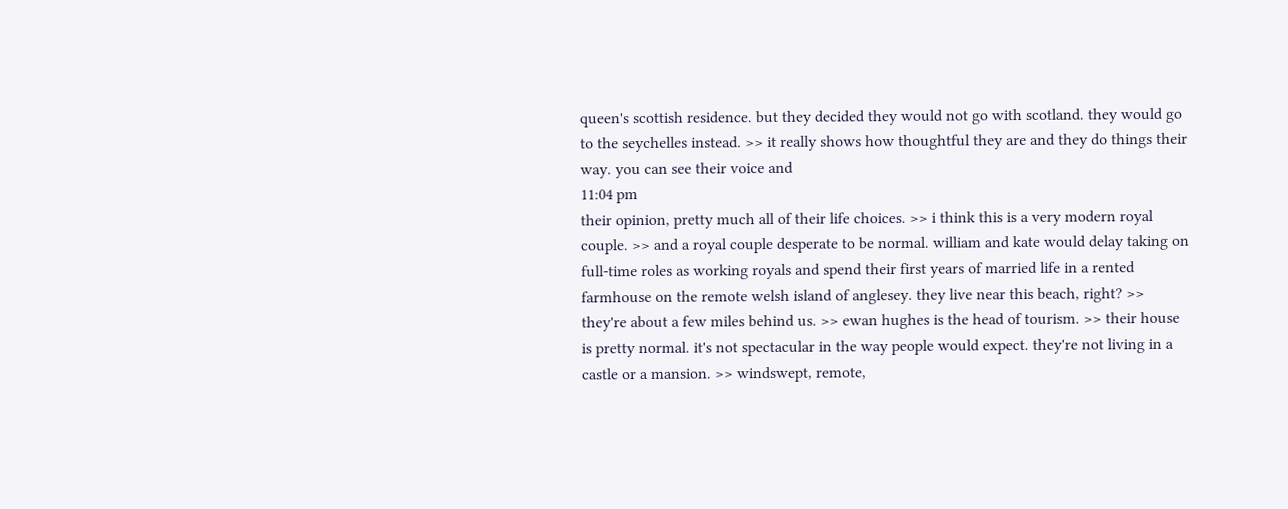queen's scottish residence. but they decided they would not go with scotland. they would go to the seychelles instead. >> it really shows how thoughtful they are and they do things their way. you can see their voice and
11:04 pm
their opinion, pretty much all of their life choices. >> i think this is a very modern royal couple. >> and a royal couple desperate to be normal. william and kate would delay taking on full-time roles as working royals and spend their first years of married life in a rented farmhouse on the remote welsh island of anglesey. they live near this beach, right? >> they're about a few miles behind us. >> ewan hughes is the head of tourism. >> their house is pretty normal. it's not spectacular in the way people would expect. they're not living in a castle or a mansion. >> windswept, remote,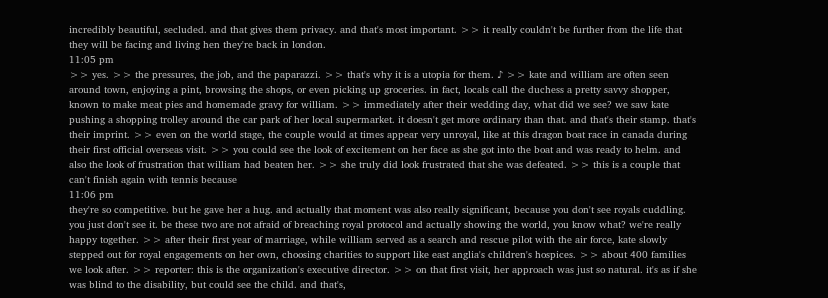incredibly beautiful, secluded. and that gives them privacy. and that's most important. >> it really couldn't be further from the life that they will be facing and living hen they're back in london.
11:05 pm
>> yes. >> the pressures, the job, and the paparazzi. >> that's why it is a utopia for them. ♪ >> kate and william are often seen around town, enjoying a pint, browsing the shops, or even picking up groceries. in fact, locals call the duchess a pretty savvy shopper, known to make meat pies and homemade gravy for william. >> immediately after their wedding day, what did we see? we saw kate pushing a shopping trolley around the car park of her local supermarket. it doesn't get more ordinary than that. and that's their stamp. that's their imprint. >> even on the world stage, the couple would at times appear very unroyal, like at this dragon boat race in canada during their first official overseas visit. >> you could see the look of excitement on her face as she got into the boat and was ready to helm. and also the look of frustration that william had beaten her. >> she truly did look frustrated that she was defeated. >> this is a couple that can't finish again with tennis because
11:06 pm
they're so competitive. but he gave her a hug. and actually that moment was also really significant, because you don't see royals cuddling. you just don't see it. be these two are not afraid of breaching royal protocol and actually showing the world, you know what? we're really happy together. >> after their first year of marriage, while william served as a search and rescue pilot with the air force, kate slowly stepped out for royal engagements on her own, choosing charities to support like east anglia's children's hospices. >> about 400 families we look after. >> reporter: this is the organization's executive director. >> on that first visit, her approach was just so natural. it's as if she was blind to the disability, but could see the child. and that's,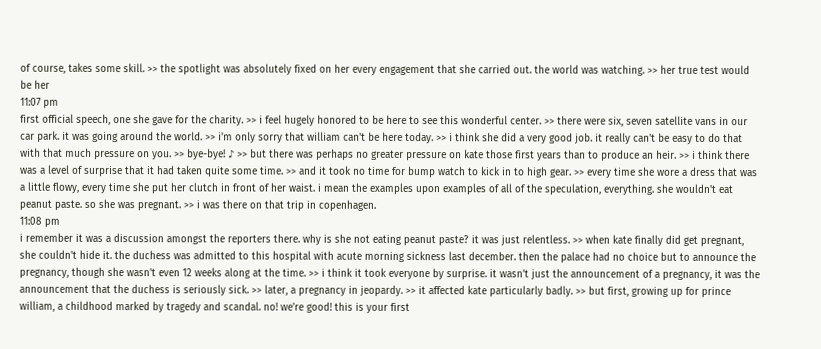of course, takes some skill. >> the spotlight was absolutely fixed on her every engagement that she carried out. the world was watching. >> her true test would be her
11:07 pm
first official speech, one she gave for the charity. >> i feel hugely honored to be here to see this wonderful center. >> there were six, seven satellite vans in our car park. it was going around the world. >> i'm only sorry that william can't be here today. >> i think she did a very good job. it really can't be easy to do that with that much pressure on you. >> bye-bye! ♪ >> but there was perhaps no greater pressure on kate those first years than to produce an heir. >> i think there was a level of surprise that it had taken quite some time. >> and it took no time for bump watch to kick in to high gear. >> every time she wore a dress that was a little flowy, every time she put her clutch in front of her waist. i mean the examples upon examples of all of the speculation, everything. she wouldn't eat peanut paste. so she was pregnant. >> i was there on that trip in copenhagen.
11:08 pm
i remember it was a discussion amongst the reporters there. why is she not eating peanut paste? it was just relentless. >> when kate finally did get pregnant, she couldn't hide it. the duchess was admitted to this hospital with acute morning sickness last december. then the palace had no choice but to announce the pregnancy, though she wasn't even 12 weeks along at the time. >> i think it took everyone by surprise. it wasn't just the announcement of a pregnancy, it was the announcement that the duchess is seriously sick. >> later, a pregnancy in jeopardy. >> it affected kate particularly badly. >> but first, growing up for prince william, a childhood marked by tragedy and scandal. no! we're good! this is your first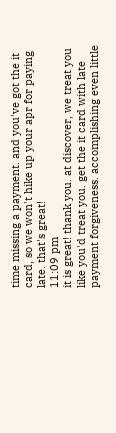time missing a payment. and you've got the it card, so we won't hike up your apr for paying late. that's great!
11:09 pm
it is great! thank you. at discover, we treat you like you'd treat you. get the it card with late payment forgiveness. accomplishing even little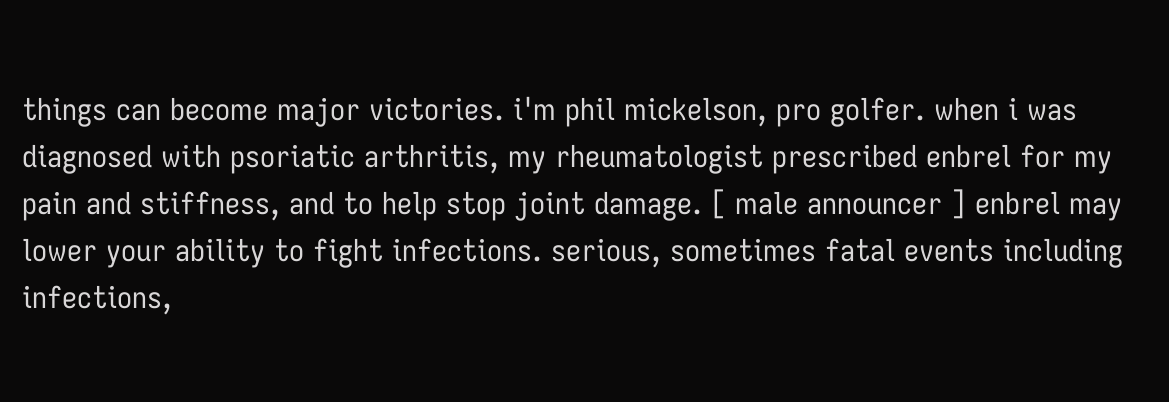things can become major victories. i'm phil mickelson, pro golfer. when i was diagnosed with psoriatic arthritis, my rheumatologist prescribed enbrel for my pain and stiffness, and to help stop joint damage. [ male announcer ] enbrel may lower your ability to fight infections. serious, sometimes fatal events including infections,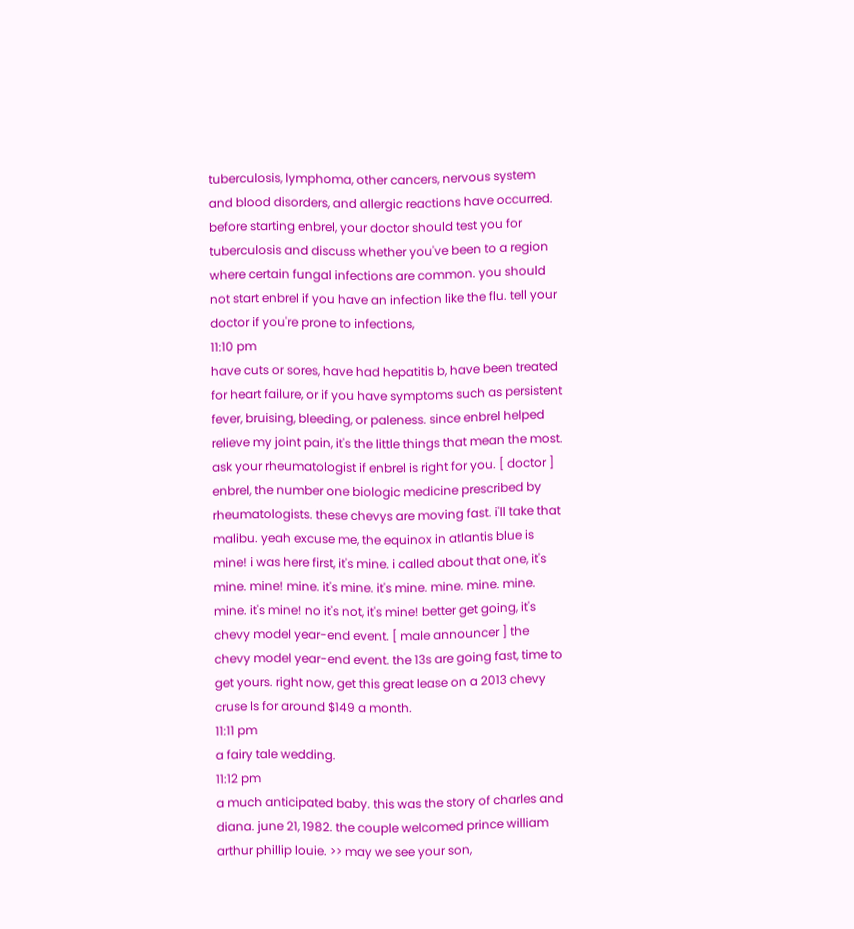tuberculosis, lymphoma, other cancers, nervous system and blood disorders, and allergic reactions have occurred. before starting enbrel, your doctor should test you for tuberculosis and discuss whether you've been to a region where certain fungal infections are common. you should not start enbrel if you have an infection like the flu. tell your doctor if you're prone to infections,
11:10 pm
have cuts or sores, have had hepatitis b, have been treated for heart failure, or if you have symptoms such as persistent fever, bruising, bleeding, or paleness. since enbrel helped relieve my joint pain, it's the little things that mean the most. ask your rheumatologist if enbrel is right for you. [ doctor ] enbrel, the number one biologic medicine prescribed by rheumatologists. these chevys are moving fast. i'll take that malibu. yeah excuse me, the equinox in atlantis blue is mine! i was here first, it's mine. i called about that one, it's mine. mine! mine. it's mine. it's mine. mine. mine. mine. mine. it's mine! no it's not, it's mine! better get going, it's chevy model year-end event. [ male announcer ] the chevy model year-end event. the 13s are going fast, time to get yours. right now, get this great lease on a 2013 chevy cruse ls for around $149 a month.
11:11 pm
a fairy tale wedding.
11:12 pm
a much anticipated baby. this was the story of charles and diana. june 21, 1982. the couple welcomed prince william arthur phillip louie. >> may we see your son,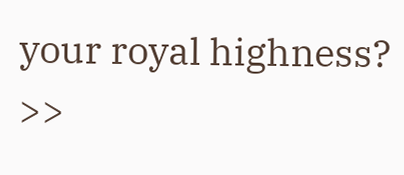your royal highness? >>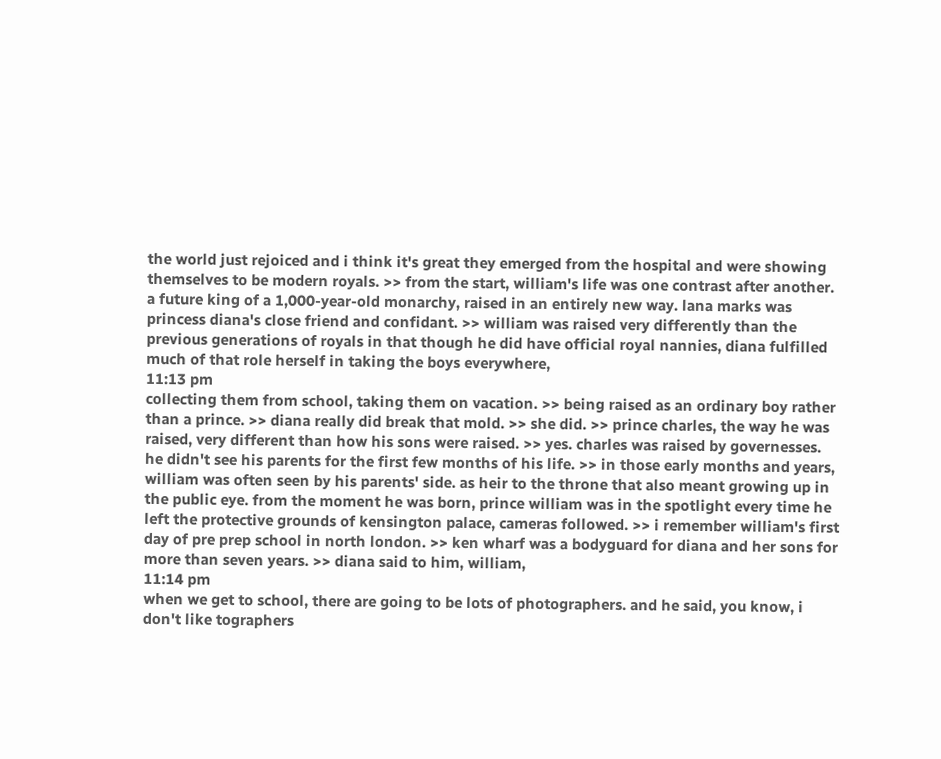the world just rejoiced and i think it's great they emerged from the hospital and were showing themselves to be modern royals. >> from the start, william's life was one contrast after another. a future king of a 1,000-year-old monarchy, raised in an entirely new way. lana marks was princess diana's close friend and confidant. >> william was raised very differently than the previous generations of royals in that though he did have official royal nannies, diana fulfilled much of that role herself in taking the boys everywhere,
11:13 pm
collecting them from school, taking them on vacation. >> being raised as an ordinary boy rather than a prince. >> diana really did break that mold. >> she did. >> prince charles, the way he was raised, very different than how his sons were raised. >> yes. charles was raised by governesses. he didn't see his parents for the first few months of his life. >> in those early months and years, william was often seen by his parents' side. as heir to the throne that also meant growing up in the public eye. from the moment he was born, prince william was in the spotlight every time he left the protective grounds of kensington palace, cameras followed. >> i remember william's first day of pre prep school in north london. >> ken wharf was a bodyguard for diana and her sons for more than seven years. >> diana said to him, william,
11:14 pm
when we get to school, there are going to be lots of photographers. and he said, you know, i don't like tographers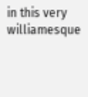in this very williamesque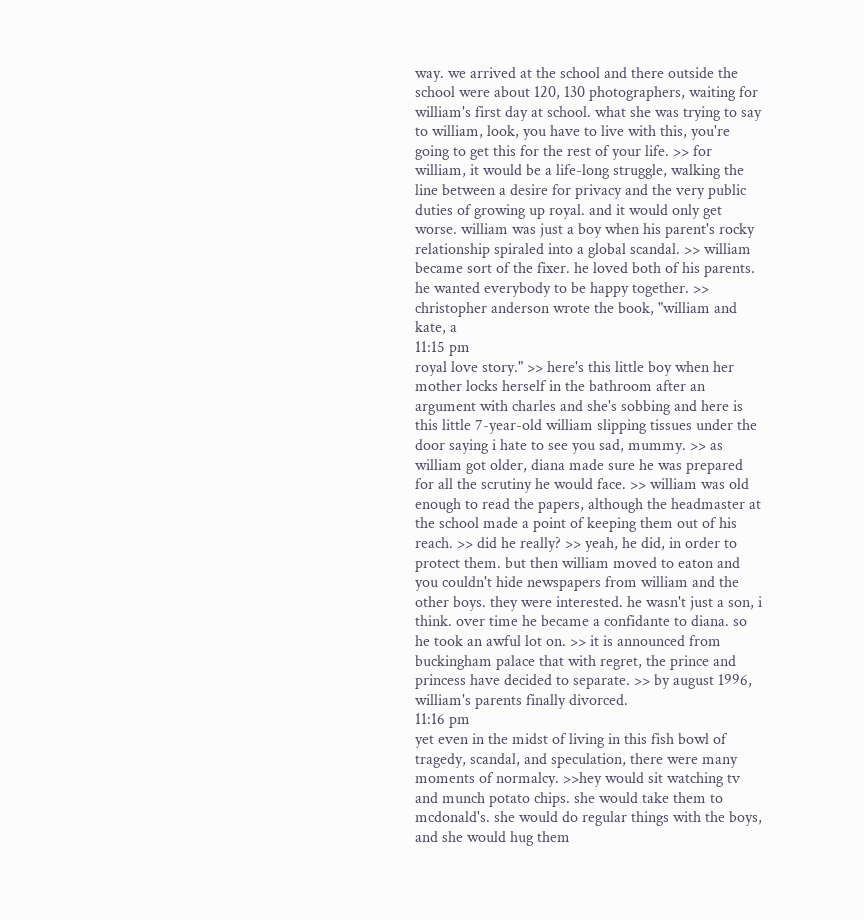way. we arrived at the school and there outside the school were about 120, 130 photographers, waiting for william's first day at school. what she was trying to say to william, look, you have to live with this, you're going to get this for the rest of your life. >> for william, it would be a life-long struggle, walking the line between a desire for privacy and the very public duties of growing up royal. and it would only get worse. william was just a boy when his parent's rocky relationship spiraled into a global scandal. >> william became sort of the fixer. he loved both of his parents. he wanted everybody to be happy together. >> christopher anderson wrote the book, "william and kate, a
11:15 pm
royal love story." >> here's this little boy when her mother locks herself in the bathroom after an argument with charles and she's sobbing and here is this little 7-year-old william slipping tissues under the door saying i hate to see you sad, mummy. >> as william got older, diana made sure he was prepared for all the scrutiny he would face. >> william was old enough to read the papers, although the headmaster at the school made a point of keeping them out of his reach. >> did he really? >> yeah, he did, in order to protect them. but then william moved to eaton and you couldn't hide newspapers from william and the other boys. they were interested. he wasn't just a son, i think. over time he became a confidante to diana. so he took an awful lot on. >> it is announced from buckingham palace that with regret, the prince and princess have decided to separate. >> by august 1996, william's parents finally divorced.
11:16 pm
yet even in the midst of living in this fish bowl of tragedy, scandal, and speculation, there were many moments of normalcy. >>hey would sit watching tv and munch potato chips. she would take them to mcdonald's. she would do regular things with the boys, and she would hug them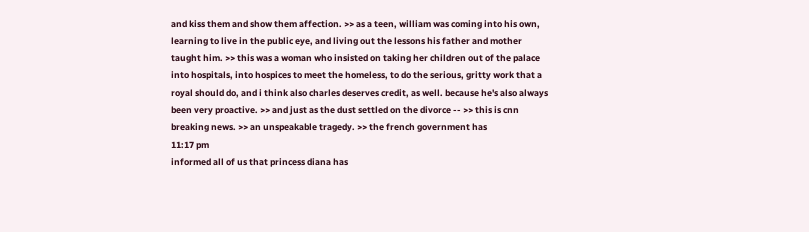and kiss them and show them affection. >> as a teen, william was coming into his own, learning to live in the public eye, and living out the lessons his father and mother taught him. >> this was a woman who insisted on taking her children out of the palace into hospitals, into hospices to meet the homeless, to do the serious, gritty work that a royal should do, and i think also charles deserves credit, as well. because he's also always been very proactive. >> and just as the dust settled on the divorce -- >> this is cnn breaking news. >> an unspeakable tragedy. >> the french government has
11:17 pm
informed all of us that princess diana has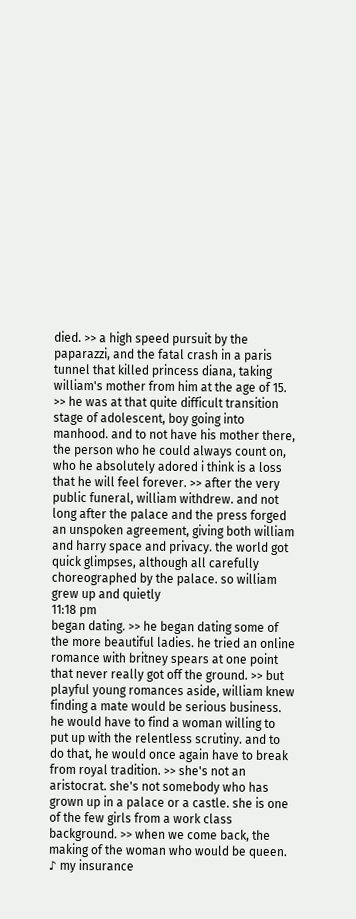died. >> a high speed pursuit by the paparazzi, and the fatal crash in a paris tunnel that killed princess diana, taking william's mother from him at the age of 15. >> he was at that quite difficult transition stage of adolescent, boy going into manhood. and to not have his mother there, the person who he could always count on, who he absolutely adored i think is a loss that he will feel forever. >> after the very public funeral, william withdrew. and not long after the palace and the press forged an unspoken agreement, giving both william and harry space and privacy. the world got quick glimpses, although all carefully choreographed by the palace. so william grew up and quietly
11:18 pm
began dating. >> he began dating some of the more beautiful ladies. he tried an online romance with britney spears at one point that never really got off the ground. >> but playful young romances aside, william knew finding a mate would be serious business. he would have to find a woman willing to put up with the relentless scrutiny. and to do that, he would once again have to break from royal tradition. >> she's not an aristocrat. she's not somebody who has grown up in a palace or a castle. she is one of the few girls from a work class background. >> when we come back, the making of the woman who would be queen. ♪ my insurance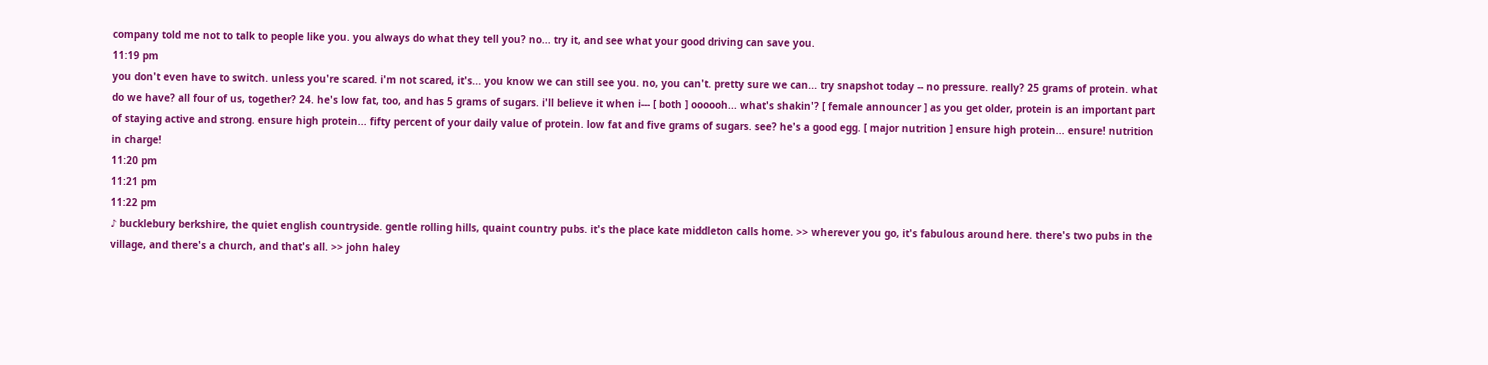company told me not to talk to people like you. you always do what they tell you? no... try it, and see what your good driving can save you.
11:19 pm
you don't even have to switch. unless you're scared. i'm not scared, it's... you know we can still see you. no, you can't. pretty sure we can... try snapshot today -- no pressure. really? 25 grams of protein. what do we have? all four of us, together? 24. he's low fat, too, and has 5 grams of sugars. i'll believe it when i--- [ both ] oooooh... what's shakin'? [ female announcer ] as you get older, protein is an important part of staying active and strong. ensure high protein... fifty percent of your daily value of protein. low fat and five grams of sugars. see? he's a good egg. [ major nutrition ] ensure high protein... ensure! nutrition in charge!
11:20 pm
11:21 pm
11:22 pm
♪ bucklebury berkshire, the quiet english countryside. gentle rolling hills, quaint country pubs. it's the place kate middleton calls home. >> wherever you go, it's fabulous around here. there's two pubs in the village, and there's a church, and that's all. >> john haley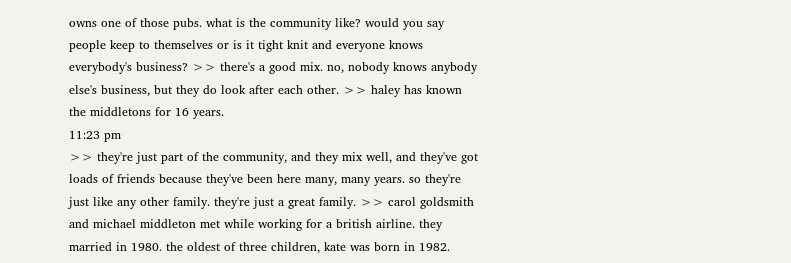owns one of those pubs. what is the community like? would you say people keep to themselves or is it tight knit and everyone knows everybody's business? >> there's a good mix. no, nobody knows anybody else's business, but they do look after each other. >> haley has known the middletons for 16 years.
11:23 pm
>> they're just part of the community, and they mix well, and they've got loads of friends because they've been here many, many years. so they're just like any other family. they're just a great family. >> carol goldsmith and michael middleton met while working for a british airline. they married in 1980. the oldest of three children, kate was born in 1982.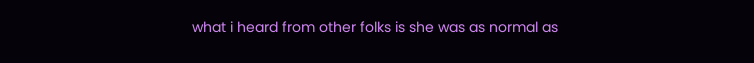what i heard from other folks is she was as normal as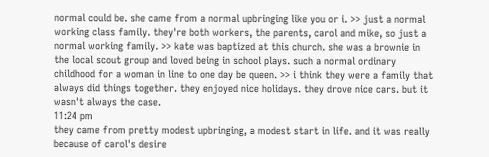normal could be. she came from a normal upbringing like you or i. >> just a normal working class family. they're both workers, the parents, carol and mike, so just a normal working family. >> kate was baptized at this church. she was a brownie in the local scout group and loved being in school plays. such a normal ordinary childhood for a woman in line to one day be queen. >> i think they were a family that always did things together. they enjoyed nice holidays. they drove nice cars. but it wasn't always the case.
11:24 pm
they came from pretty modest upbringing, a modest start in life. and it was really because of carol's desire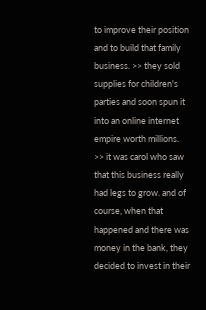to improve their position and to build that family business. >> they sold supplies for children's parties and soon spun it into an online internet empire worth millions. >> it was carol who saw that this business really had legs to grow. and of course, when that happened and there was money in the bank, they decided to invest in their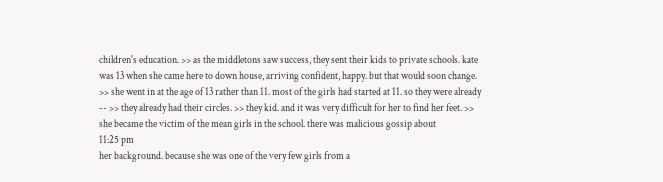children's education. >> as the middletons saw success, they sent their kids to private schools. kate was 13 when she came here to down house, arriving confident, happy. but that would soon change. >> she went in at the age of 13 rather than 11. most of the girls had started at 11. so they were already -- >> they already had their circles. >> they kid. and it was very difficult for her to find her feet. >> she became the victim of the mean girls in the school. there was malicious gossip about
11:25 pm
her background. because she was one of the very few girls from a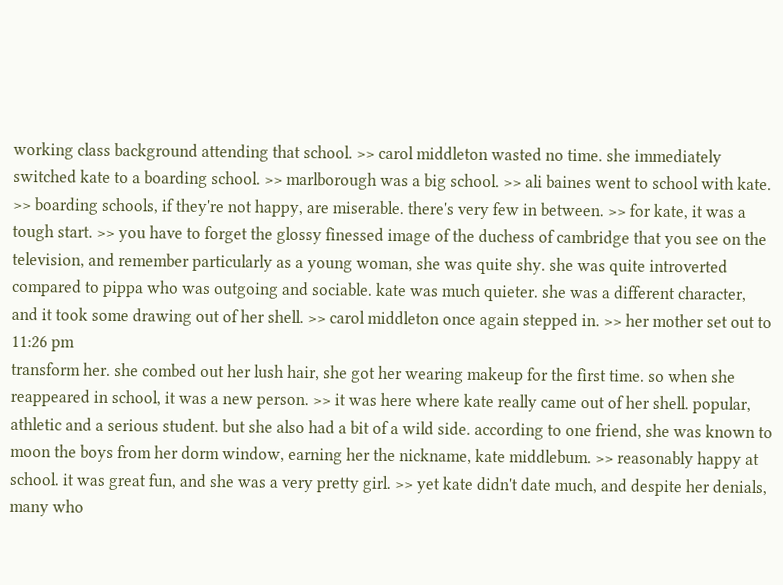working class background attending that school. >> carol middleton wasted no time. she immediately switched kate to a boarding school. >> marlborough was a big school. >> ali baines went to school with kate. >> boarding schools, if they're not happy, are miserable. there's very few in between. >> for kate, it was a tough start. >> you have to forget the glossy finessed image of the duchess of cambridge that you see on the television, and remember particularly as a young woman, she was quite shy. she was quite introverted compared to pippa who was outgoing and sociable. kate was much quieter. she was a different character, and it took some drawing out of her shell. >> carol middleton once again stepped in. >> her mother set out to
11:26 pm
transform her. she combed out her lush hair, she got her wearing makeup for the first time. so when she reappeared in school, it was a new person. >> it was here where kate really came out of her shell. popular, athletic and a serious student. but she also had a bit of a wild side. according to one friend, she was known to moon the boys from her dorm window, earning her the nickname, kate middlebum. >> reasonably happy at school. it was great fun, and she was a very pretty girl. >> yet kate didn't date much, and despite her denials, many who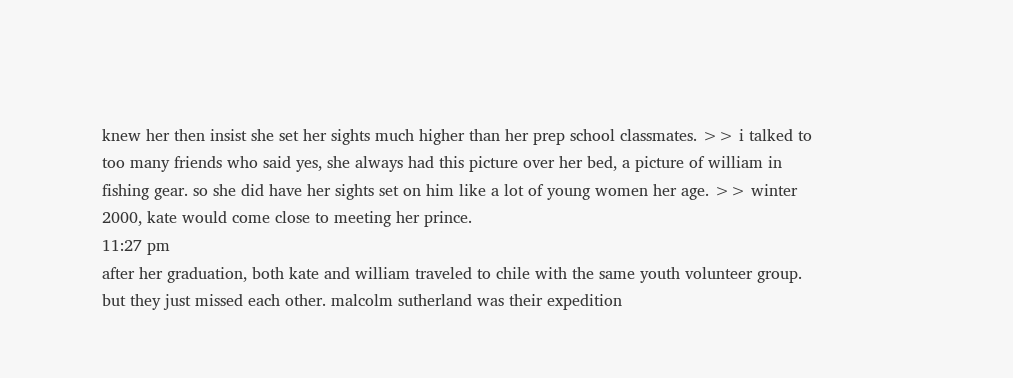knew her then insist she set her sights much higher than her prep school classmates. >> i talked to too many friends who said yes, she always had this picture over her bed, a picture of william in fishing gear. so she did have her sights set on him like a lot of young women her age. >> winter 2000, kate would come close to meeting her prince.
11:27 pm
after her graduation, both kate and william traveled to chile with the same youth volunteer group. but they just missed each other. malcolm sutherland was their expedition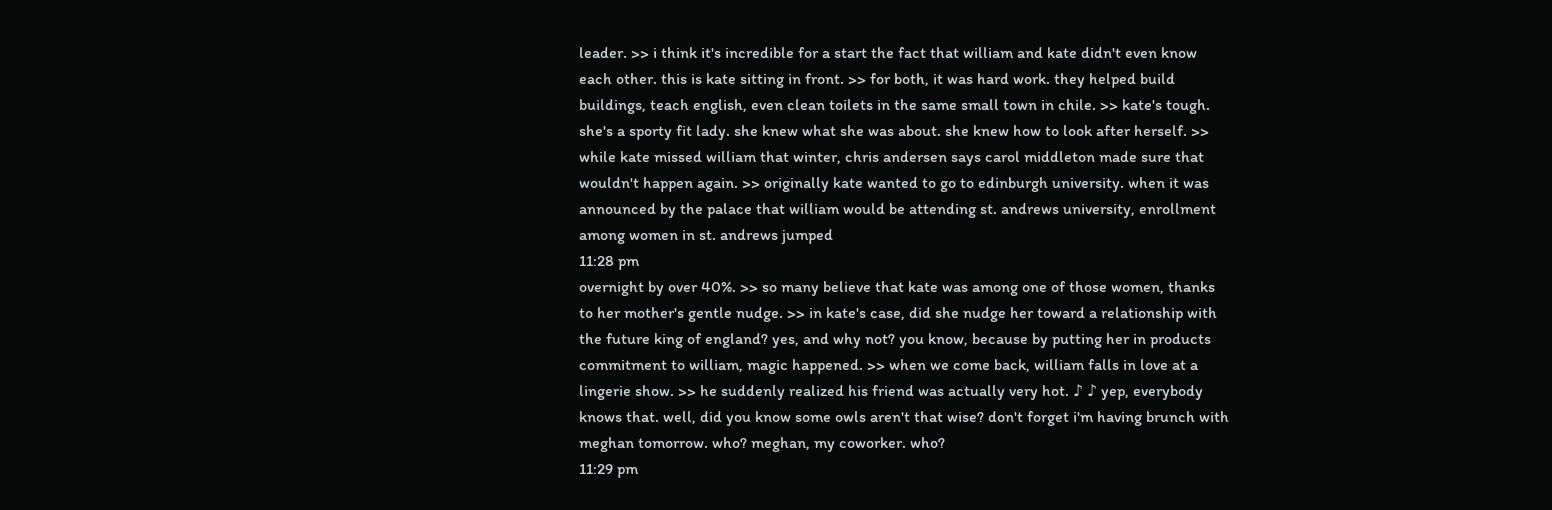leader. >> i think it's incredible for a start the fact that william and kate didn't even know each other. this is kate sitting in front. >> for both, it was hard work. they helped build buildings, teach english, even clean toilets in the same small town in chile. >> kate's tough. she's a sporty fit lady. she knew what she was about. she knew how to look after herself. >> while kate missed william that winter, chris andersen says carol middleton made sure that wouldn't happen again. >> originally kate wanted to go to edinburgh university. when it was announced by the palace that william would be attending st. andrews university, enrollment among women in st. andrews jumped
11:28 pm
overnight by over 40%. >> so many believe that kate was among one of those women, thanks to her mother's gentle nudge. >> in kate's case, did she nudge her toward a relationship with the future king of england? yes, and why not? you know, because by putting her in products commitment to william, magic happened. >> when we come back, william falls in love at a lingerie show. >> he suddenly realized his friend was actually very hot. ♪ ♪ yep, everybody knows that. well, did you know some owls aren't that wise? don't forget i'm having brunch with meghan tomorrow. who? meghan, my coworker. who?
11:29 pm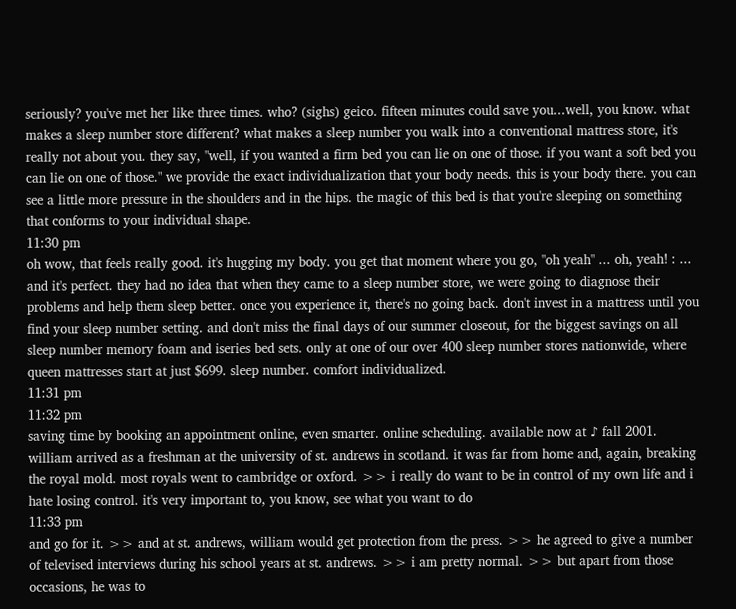seriously? you've met her like three times. who? (sighs) geico. fifteen minutes could save you...well, you know. what makes a sleep number store different? what makes a sleep number you walk into a conventional mattress store, it's really not about you. they say, "well, if you wanted a firm bed you can lie on one of those. if you want a soft bed you can lie on one of those." we provide the exact individualization that your body needs. this is your body there. you can see a little more pressure in the shoulders and in the hips. the magic of this bed is that you're sleeping on something that conforms to your individual shape.
11:30 pm
oh wow, that feels really good. it's hugging my body. you get that moment where you go, "oh yeah" ... oh, yeah! : ... and it's perfect. they had no idea that when they came to a sleep number store, we were going to diagnose their problems and help them sleep better. once you experience it, there's no going back. don't invest in a mattress until you find your sleep number setting. and don't miss the final days of our summer closeout, for the biggest savings on all sleep number memory foam and iseries bed sets. only at one of our over 400 sleep number stores nationwide, where queen mattresses start at just $699. sleep number. comfort individualized.
11:31 pm
11:32 pm
saving time by booking an appointment online, even smarter. online scheduling. available now at ♪ fall 2001. william arrived as a freshman at the university of st. andrews in scotland. it was far from home and, again, breaking the royal mold. most royals went to cambridge or oxford. >> i really do want to be in control of my own life and i hate losing control. it's very important to, you know, see what you want to do
11:33 pm
and go for it. >> and at st. andrews, william would get protection from the press. >> he agreed to give a number of televised interviews during his school years at st. andrews. >> i am pretty normal. >> but apart from those occasions, he was to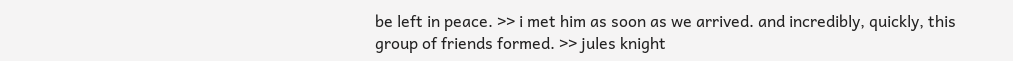be left in peace. >> i met him as soon as we arrived. and incredibly, quickly, this group of friends formed. >> jules knight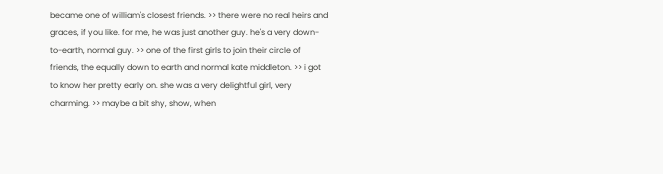became one of william's closest friends. >> there were no real heirs and graces, if you like. for me, he was just another guy. he's a very down-to-earth, normal guy. >> one of the first girls to join their circle of friends, the equally down to earth and normal kate middleton. >> i got to know her pretty early on. she was a very delightful girl, very charming. >> maybe a bit shy, show, when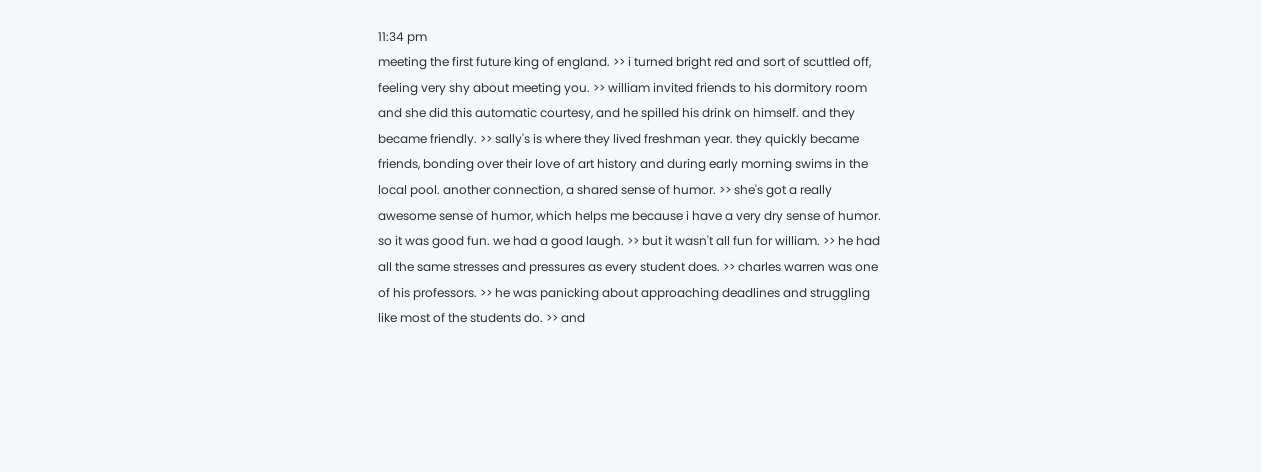11:34 pm
meeting the first future king of england. >> i turned bright red and sort of scuttled off, feeling very shy about meeting you. >> william invited friends to his dormitory room and she did this automatic courtesy, and he spilled his drink on himself. and they became friendly. >> sally's is where they lived freshman year. they quickly became friends, bonding over their love of art history and during early morning swims in the local pool. another connection, a shared sense of humor. >> she's got a really awesome sense of humor, which helps me because i have a very dry sense of humor. so it was good fun. we had a good laugh. >> but it wasn't all fun for william. >> he had all the same stresses and pressures as every student does. >> charles warren was one of his professors. >> he was panicking about approaching deadlines and struggling like most of the students do. >> and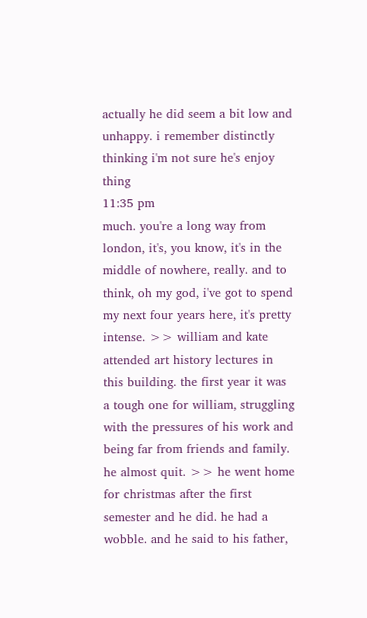actually he did seem a bit low and unhappy. i remember distinctly thinking i'm not sure he's enjoy thing
11:35 pm
much. you're a long way from london, it's, you know, it's in the middle of nowhere, really. and to think, oh my god, i've got to spend my next four years here, it's pretty intense. >> william and kate attended art history lectures in this building. the first year it was a tough one for william, struggling with the pressures of his work and being far from friends and family. he almost quit. >> he went home for christmas after the first semester and he did. he had a wobble. and he said to his father,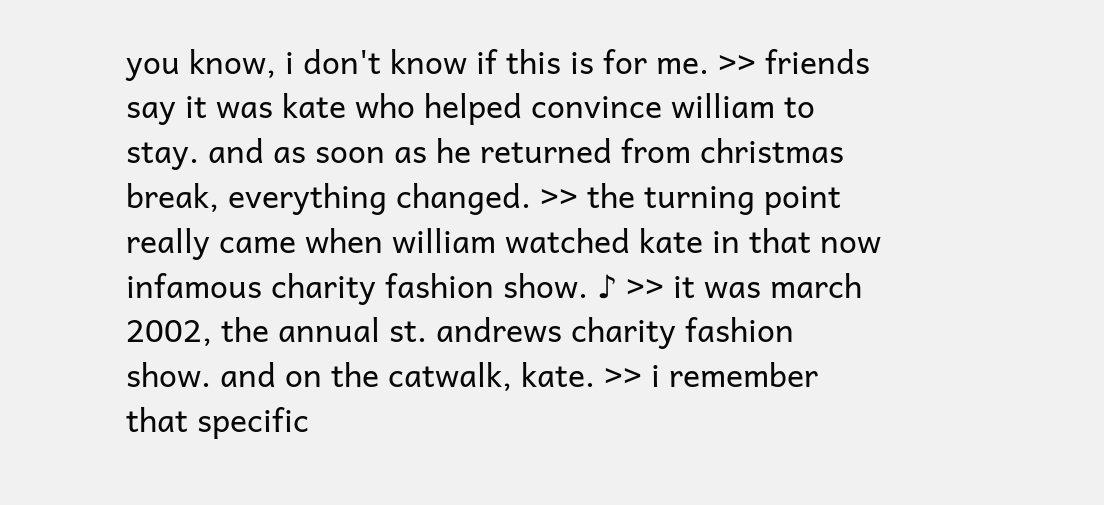you know, i don't know if this is for me. >> friends say it was kate who helped convince william to stay. and as soon as he returned from christmas break, everything changed. >> the turning point really came when william watched kate in that now infamous charity fashion show. ♪ >> it was march 2002, the annual st. andrews charity fashion show. and on the catwalk, kate. >> i remember that specific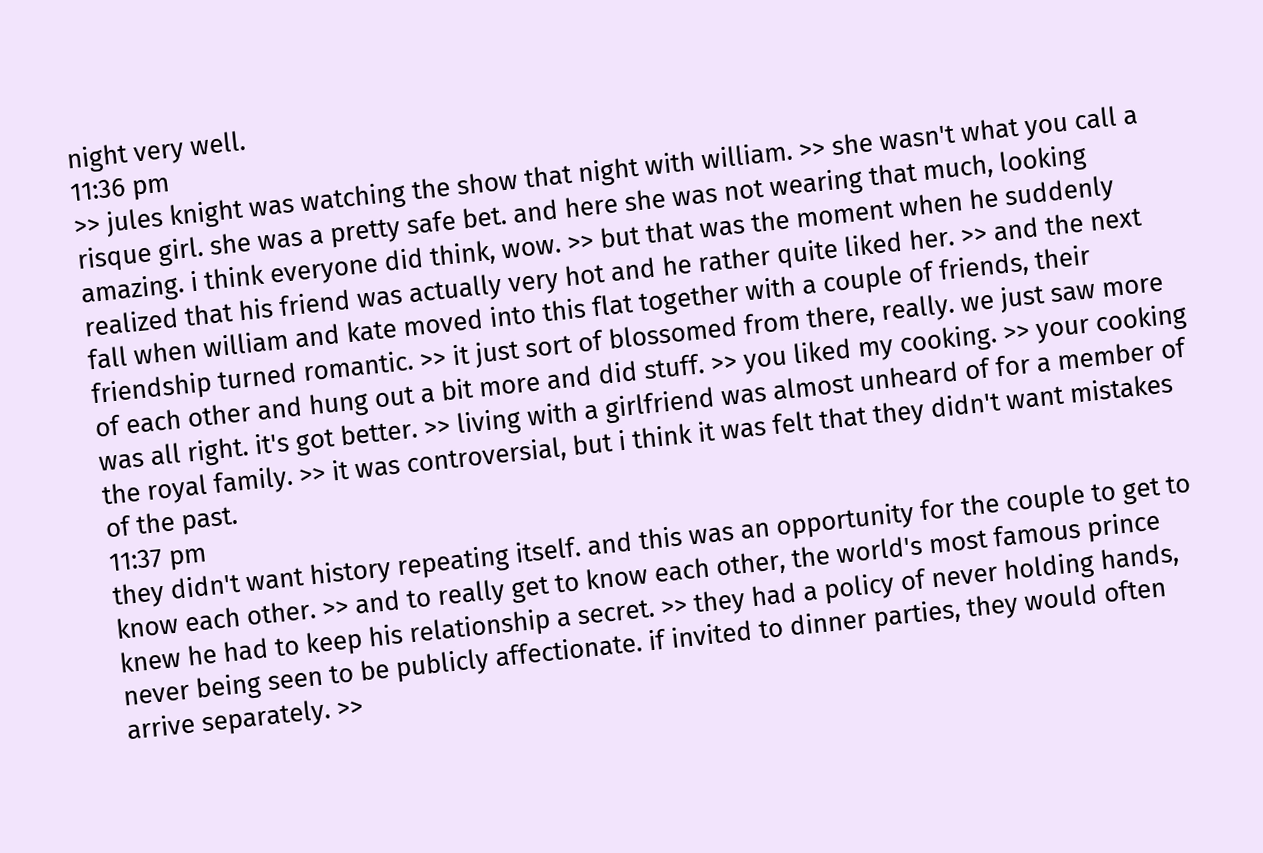night very well.
11:36 pm
>> jules knight was watching the show that night with william. >> she wasn't what you call a risque girl. she was a pretty safe bet. and here she was not wearing that much, looking amazing. i think everyone did think, wow. >> but that was the moment when he suddenly realized that his friend was actually very hot and he rather quite liked her. >> and the next fall when william and kate moved into this flat together with a couple of friends, their friendship turned romantic. >> it just sort of blossomed from there, really. we just saw more of each other and hung out a bit more and did stuff. >> you liked my cooking. >> your cooking was all right. it's got better. >> living with a girlfriend was almost unheard of for a member of the royal family. >> it was controversial, but i think it was felt that they didn't want mistakes of the past.
11:37 pm
they didn't want history repeating itself. and this was an opportunity for the couple to get to know each other. >> and to really get to know each other, the world's most famous prince knew he had to keep his relationship a secret. >> they had a policy of never holding hands, never being seen to be publicly affectionate. if invited to dinner parties, they would often arrive separately. >>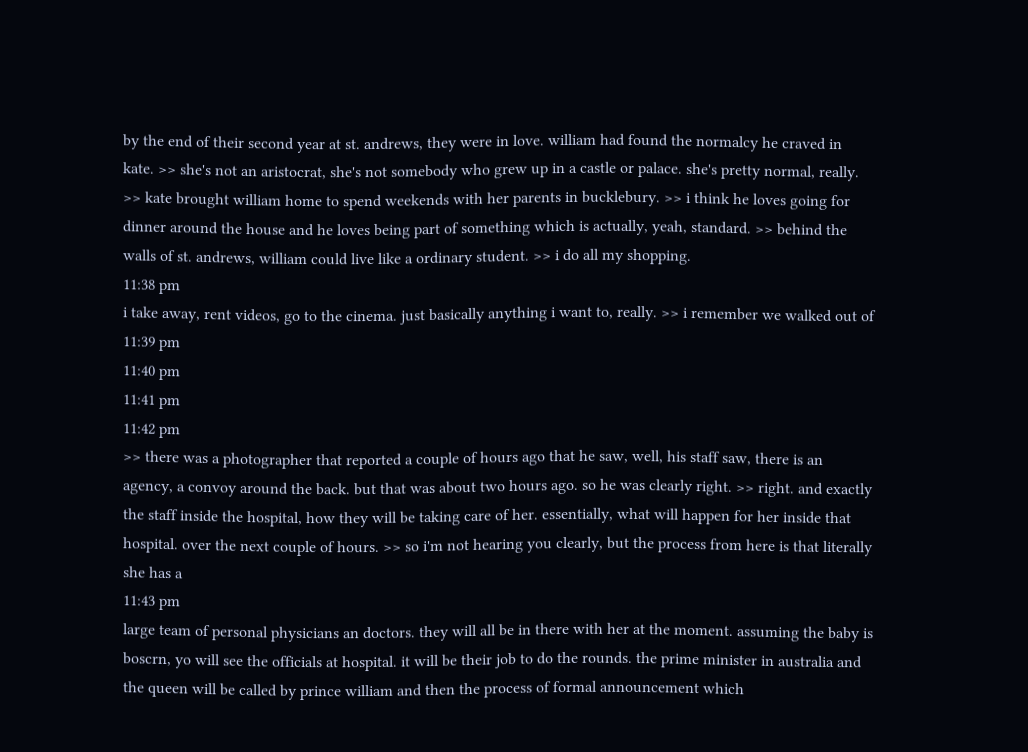by the end of their second year at st. andrews, they were in love. william had found the normalcy he craved in kate. >> she's not an aristocrat, she's not somebody who grew up in a castle or palace. she's pretty normal, really. >> kate brought william home to spend weekends with her parents in bucklebury. >> i think he loves going for dinner around the house and he loves being part of something which is actually, yeah, standard. >> behind the walls of st. andrews, william could live like a ordinary student. >> i do all my shopping.
11:38 pm
i take away, rent videos, go to the cinema. just basically anything i want to, really. >> i remember we walked out of
11:39 pm
11:40 pm
11:41 pm
11:42 pm
>> there was a photographer that reported a couple of hours ago that he saw, well, his staff saw, there is an agency, a convoy around the back. but that was about two hours ago. so he was clearly right. >> right. and exactly the staff inside the hospital, how they will be taking care of her. essentially, what will happen for her inside that hospital. over the next couple of hours. >> so i'm not hearing you clearly, but the process from here is that literally she has a
11:43 pm
large team of personal physicians an doctors. they will all be in there with her at the moment. assuming the baby is boscrn, yo will see the officials at hospital. it will be their job to do the rounds. the prime minister in australia and the queen will be called by prince william and then the process of formal announcement which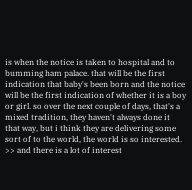is when the notice is taken to hospital and to bumming ham palace. that will be the first indication that baby's been born and the notice will be the first indication of whether it is a boy or girl. so over the next couple of days, that's a mixed tradition, they haven't always done it that way, but i think they are delivering some sort of to the world, the world is so interested. >> and there is a lot of interest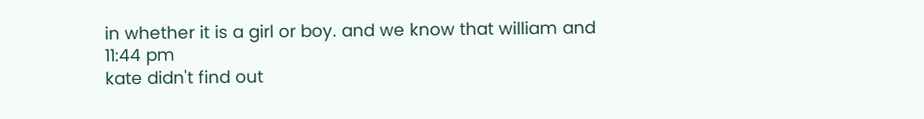in whether it is a girl or boy. and we know that william and
11:44 pm
kate didn't find out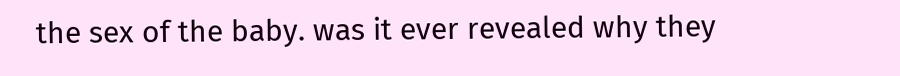the sex of the baby. was it ever revealed why they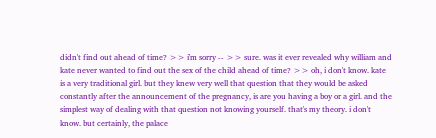didn't find out ahead of time? >> i'm sorry -- >> sure. was it ever revealed why william and kate never wanted to find out the sex of the child ahead of time? >> oh, i don't know. kate is a very traditional girl. but they knew very well that question that they would be asked constantly after the announcement of the pregnancy, is are you having a boy or a girl. and the simplest way of dealing with that question not knowing yourself. that's my theory. i don't know. but certainly, the palace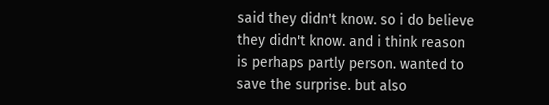said they didn't know. so i do believe they didn't know. and i think reason is perhaps partly person. wanted to save the surprise. but also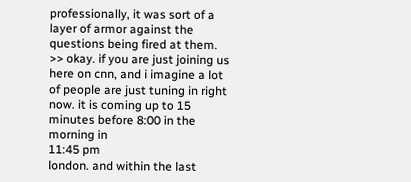professionally, it was sort of a layer of armor against the questions being fired at them. >> okay. if you are just joining us here on cnn, and i imagine a lot of people are just tuning in right now. it is coming up to 15 minutes before 8:00 in the morning in
11:45 pm
london. and within the last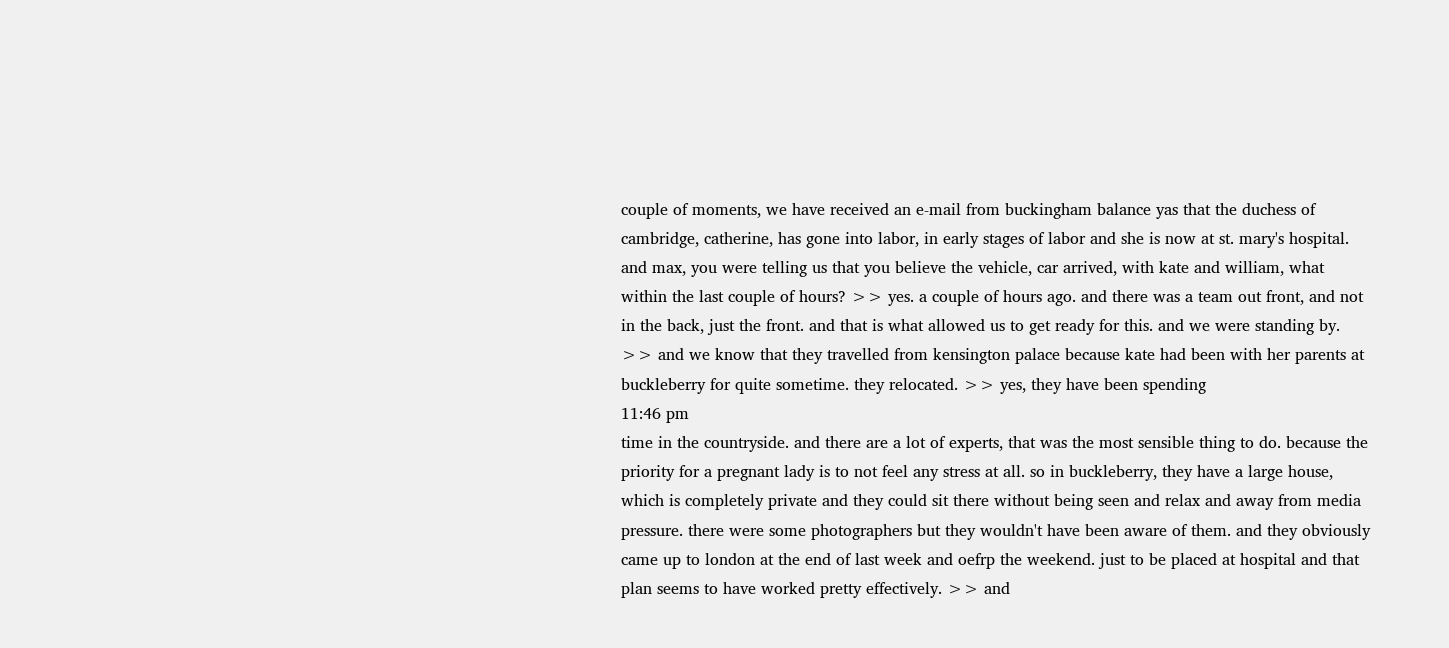couple of moments, we have received an e-mail from buckingham balance yas that the duchess of cambridge, catherine, has gone into labor, in early stages of labor and she is now at st. mary's hospital. and max, you were telling us that you believe the vehicle, car arrived, with kate and william, what within the last couple of hours? >> yes. a couple of hours ago. and there was a team out front, and not in the back, just the front. and that is what allowed us to get ready for this. and we were standing by. >> and we know that they travelled from kensington palace because kate had been with her parents at buckleberry for quite sometime. they relocated. >> yes, they have been spending
11:46 pm
time in the countryside. and there are a lot of experts, that was the most sensible thing to do. because the priority for a pregnant lady is to not feel any stress at all. so in buckleberry, they have a large house, which is completely private and they could sit there without being seen and relax and away from media pressure. there were some photographers but they wouldn't have been aware of them. and they obviously came up to london at the end of last week and oefrp the weekend. just to be placed at hospital and that plan seems to have worked pretty effectively. >> and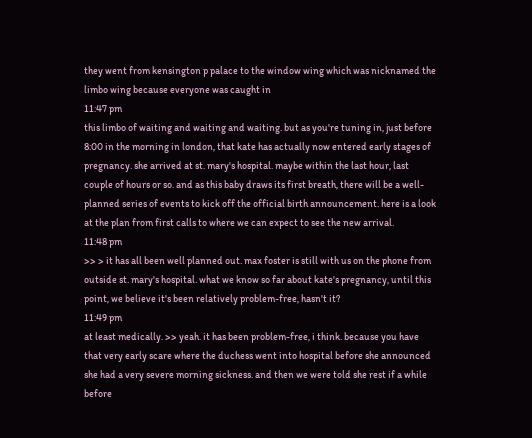they went from kensington p palace to the window wing which was nicknamed the limbo wing because everyone was caught in
11:47 pm
this limbo of waiting and waiting and waiting. but as you're tuning in, just before 8:00 in the morning in london, that kate has actually now entered early stages of pregnancy. she arrived at st. mary's hospital. maybe within the last hour, last couple of hours or so. and as this baby draws its first breath, there will be a well-planned series of events to kick off the official birth announcement. here is a look at the plan from first calls to where we can expect to see the new arrival.
11:48 pm
>> > it has all been well planned out. max foster is still with us on the phone from outside st. mary's hospital. what we know so far about kate's pregnancy, until this point, we believe it's been relatively problem-free, hasn't it?
11:49 pm
at least medically. >> yeah. it has been problem-free, i think. because you have that very early scare where the duchess went into hospital before she announced she had a very severe morning sickness. and then we were told she rest if a while before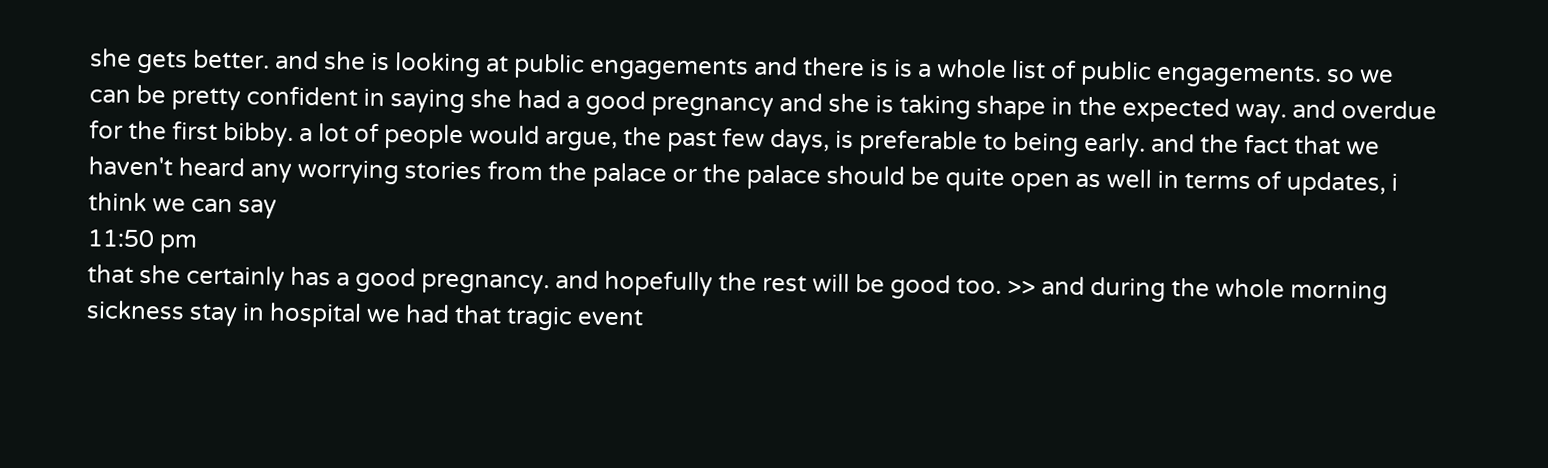she gets better. and she is looking at public engagements and there is is a whole list of public engagements. so we can be pretty confident in saying she had a good pregnancy and she is taking shape in the expected way. and overdue for the first bibby. a lot of people would argue, the past few days, is preferable to being early. and the fact that we haven't heard any worrying stories from the palace or the palace should be quite open as well in terms of updates, i think we can say
11:50 pm
that she certainly has a good pregnancy. and hopefully the rest will be good too. >> and during the whole morning sickness stay in hospital we had that tragic event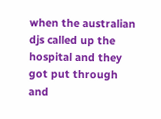when the australian djs called up the hospital and they got put through and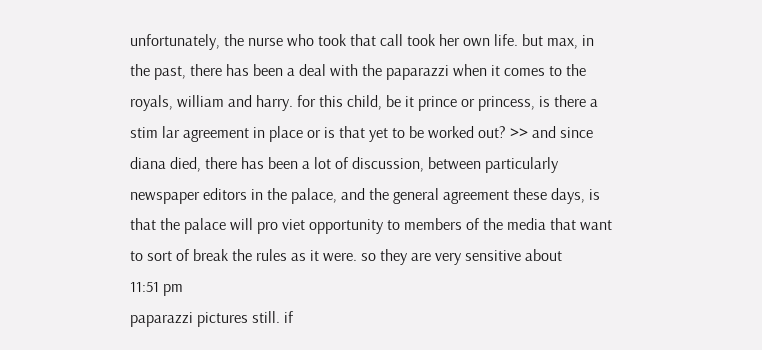unfortunately, the nurse who took that call took her own life. but max, in the past, there has been a deal with the paparazzi when it comes to the royals, william and harry. for this child, be it prince or princess, is there a stim lar agreement in place or is that yet to be worked out? >> and since diana died, there has been a lot of discussion, between particularly newspaper editors in the palace, and the general agreement these days, is that the palace will pro viet opportunity to members of the media that want to sort of break the rules as it were. so they are very sensitive about
11:51 pm
paparazzi pictures still. if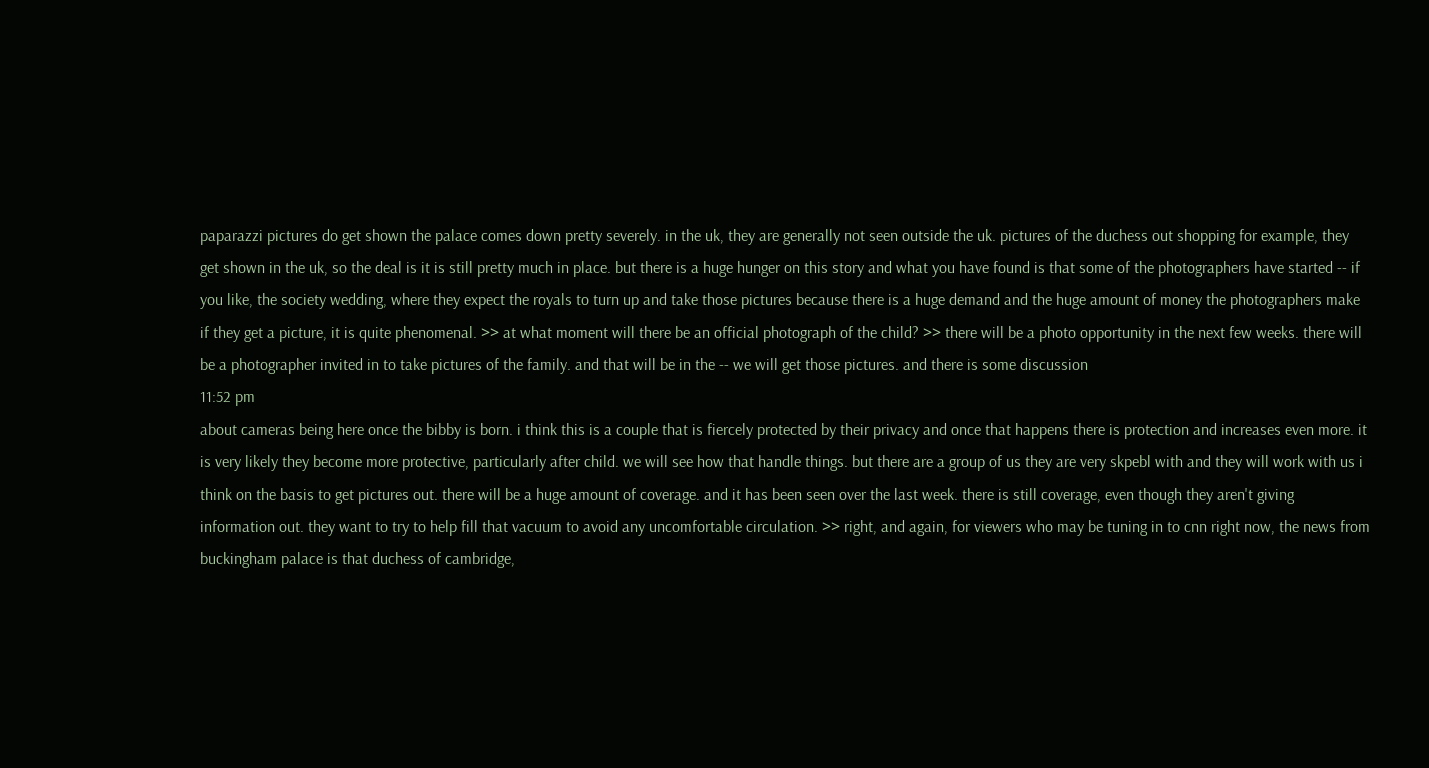paparazzi pictures do get shown the palace comes down pretty severely. in the uk, they are generally not seen outside the uk. pictures of the duchess out shopping for example, they get shown in the uk, so the deal is it is still pretty much in place. but there is a huge hunger on this story and what you have found is that some of the photographers have started -- if you like, the society wedding, where they expect the royals to turn up and take those pictures because there is a huge demand and the huge amount of money the photographers make if they get a picture, it is quite phenomenal. >> at what moment will there be an official photograph of the child? >> there will be a photo opportunity in the next few weeks. there will be a photographer invited in to take pictures of the family. and that will be in the -- we will get those pictures. and there is some discussion
11:52 pm
about cameras being here once the bibby is born. i think this is a couple that is fiercely protected by their privacy and once that happens there is protection and increases even more. it is very likely they become more protective, particularly after child. we will see how that handle things. but there are a group of us they are very skpebl with and they will work with us i think on the basis to get pictures out. there will be a huge amount of coverage. and it has been seen over the last week. there is still coverage, even though they aren't giving information out. they want to try to help fill that vacuum to avoid any uncomfortable circulation. >> right, and again, for viewers who may be tuning in to cnn right now, the news from buckingham palace is that duchess of cambridge,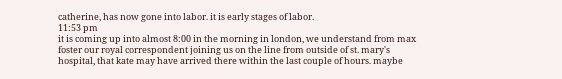catherine, has now gone into labor. it is early stages of labor.
11:53 pm
it is coming up into almost 8:00 in the morning in london, we understand from max foster our royal correspondent joining us on the line from outside of st. mary's hospital, that kate may have arrived there within the last couple of hours. maybe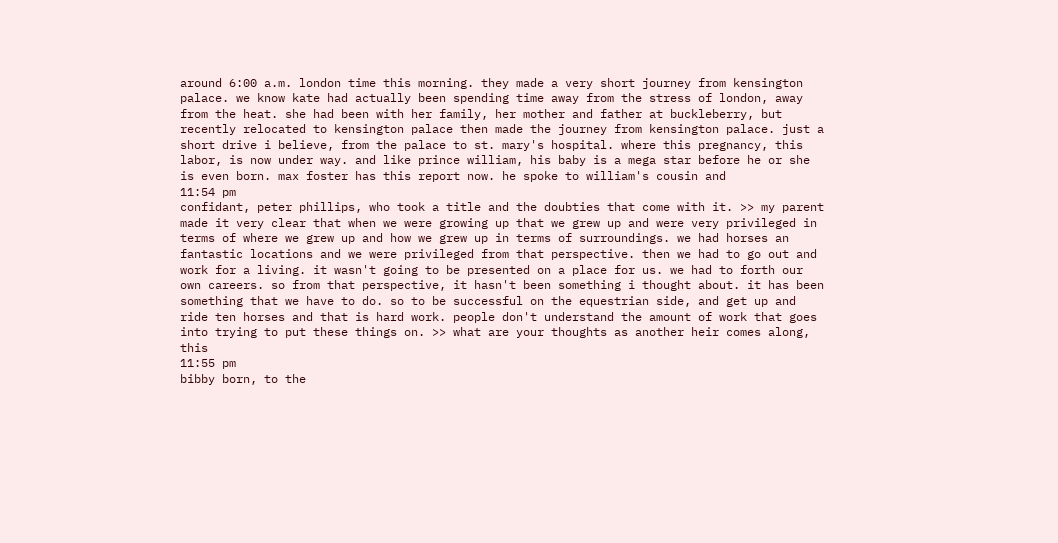around 6:00 a.m. london time this morning. they made a very short journey from kensington palace. we know kate had actually been spending time away from the stress of london, away from the heat. she had been with her family, her mother and father at buckleberry, but recently relocated to kensington palace then made the journey from kensington palace. just a short drive i believe, from the palace to st. mary's hospital. where this pregnancy, this labor, is now under way. and like prince william, his baby is a mega star before he or she is even born. max foster has this report now. he spoke to william's cousin and
11:54 pm
confidant, peter phillips, who took a title and the doubties that come with it. >> my parent made it very clear that when we were growing up that we grew up and were very privileged in terms of where we grew up and how we grew up in terms of surroundings. we had horses an fantastic locations and we were privileged from that perspective. then we had to go out and work for a living. it wasn't going to be presented on a place for us. we had to forth our own careers. so from that perspective, it hasn't been something i thought about. it has been something that we have to do. so to be successful on the equestrian side, and get up and ride ten horses and that is hard work. people don't understand the amount of work that goes into trying to put these things on. >> what are your thoughts as another heir comes along, this
11:55 pm
bibby born, to the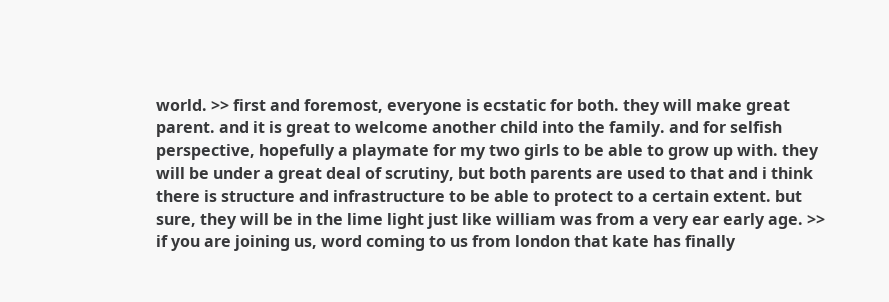world. >> first and foremost, everyone is ecstatic for both. they will make great parent. and it is great to welcome another child into the family. and for selfish perspective, hopefully a playmate for my two girls to be able to grow up with. they will be under a great deal of scrutiny, but both parents are used to that and i think there is structure and infrastructure to be able to protect to a certain extent. but sure, they will be in the lime light just like william was from a very ear early age. >> if you are joining us, word coming to us from london that kate has finally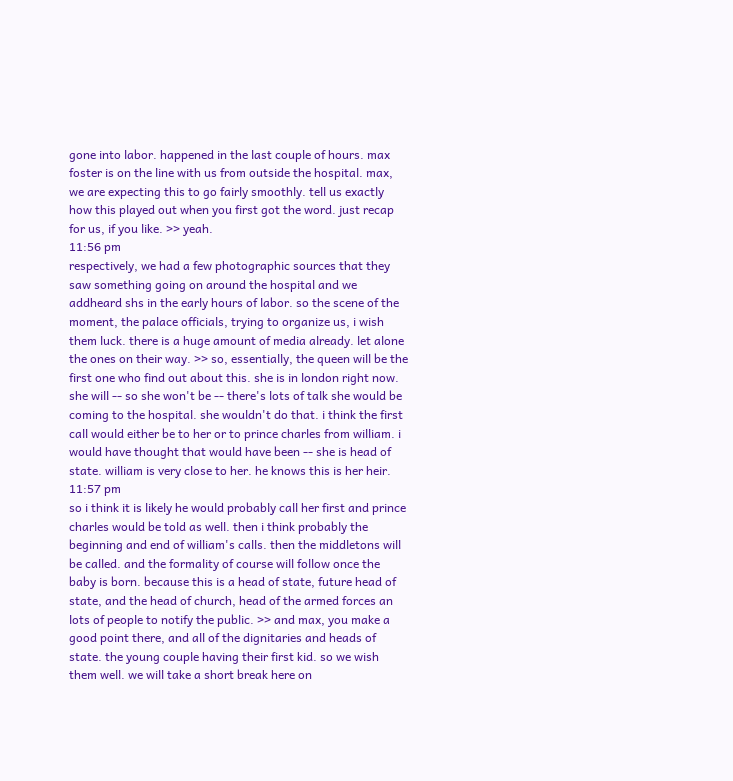gone into labor. happened in the last couple of hours. max foster is on the line with us from outside the hospital. max, we are expecting this to go fairly smoothly. tell us exactly how this played out when you first got the word. just recap for us, if you like. >> yeah.
11:56 pm
respectively, we had a few photographic sources that they saw something going on around the hospital and we addheard shs in the early hours of labor. so the scene of the moment, the palace officials, trying to organize us, i wish them luck. there is a huge amount of media already. let alone the ones on their way. >> so, essentially, the queen will be the first one who find out about this. she is in london right now. she will -- so she won't be -- there's lots of talk she would be coming to the hospital. she wouldn't do that. i think the first call would either be to her or to prince charles from william. i would have thought that would have been -- she is head of state. william is very close to her. he knows this is her heir.
11:57 pm
so i think it is likely he would probably call her first and prince charles would be told as well. then i think probably the beginning and end of william's calls. then the middletons will be called. and the formality of course will follow once the baby is born. because this is a head of state, future head of state, and the head of church, head of the armed forces an lots of people to notify the public. >> and max, you make a good point there, and all of the dignitaries and heads of state. the young couple having their first kid. so we wish them well. we will take a short break here on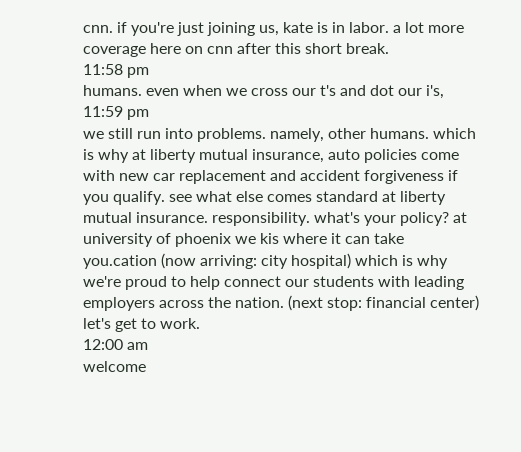cnn. if you're just joining us, kate is in labor. a lot more coverage here on cnn after this short break.
11:58 pm
humans. even when we cross our t's and dot our i's,
11:59 pm
we still run into problems. namely, other humans. which is why at liberty mutual insurance, auto policies come with new car replacement and accident forgiveness if you qualify. see what else comes standard at liberty mutual insurance. responsibility. what's your policy? at university of phoenix we kis where it can take you.cation (now arriving: city hospital) which is why we're proud to help connect our students with leading employers across the nation. (next stop: financial center) let's get to work.
12:00 am
welcome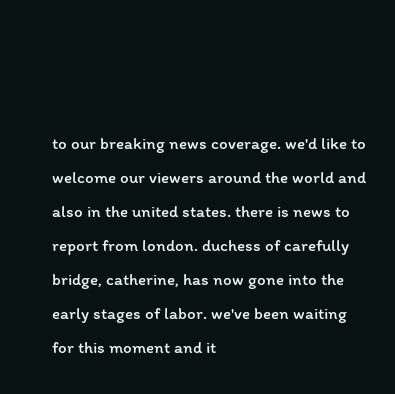to our breaking news coverage. we'd like to welcome our viewers around the world and also in the united states. there is news to report from london. duchess of carefully bridge, catherine, has now gone into the early stages of labor. we've been waiting for this moment and it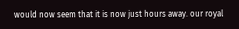would now seem that it is now just hours away. our royal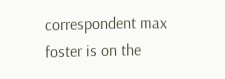correspondent max foster is on the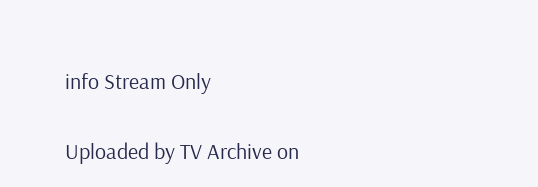info Stream Only

Uploaded by TV Archive on